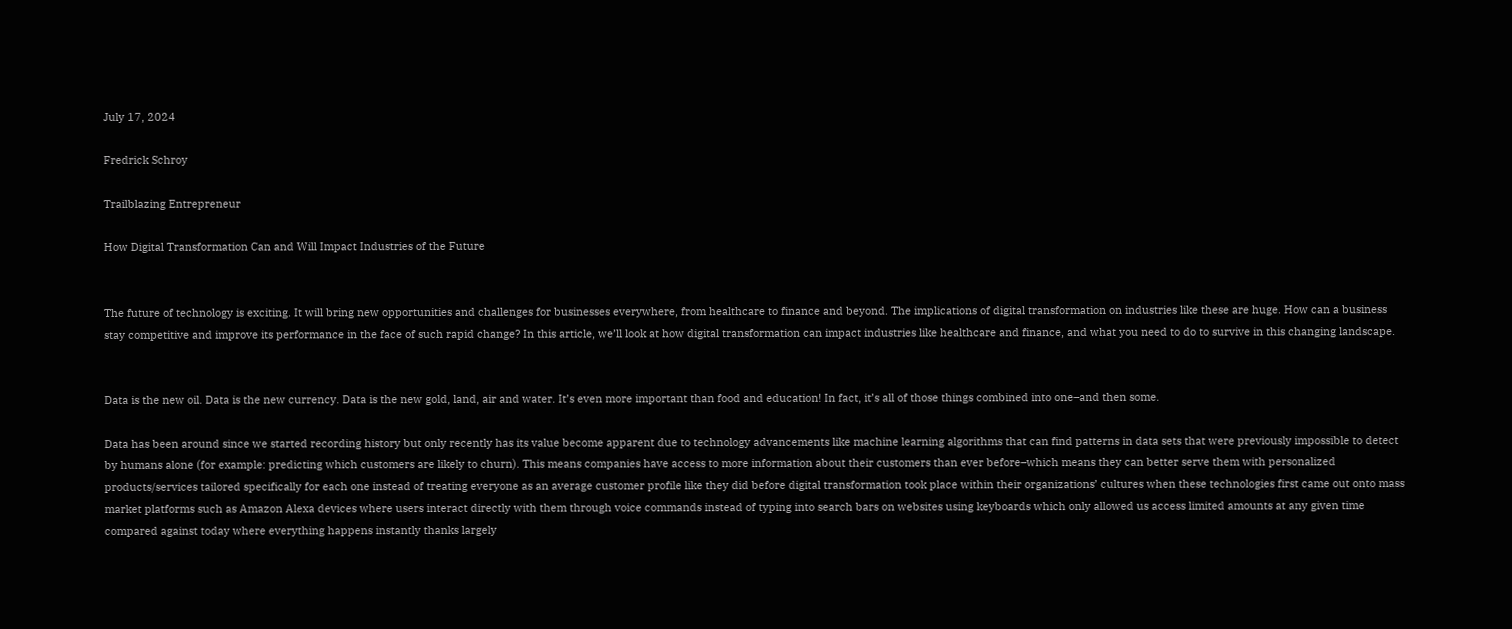July 17, 2024

Fredrick Schroy

Trailblazing Entrepreneur

How Digital Transformation Can and Will Impact Industries of the Future


The future of technology is exciting. It will bring new opportunities and challenges for businesses everywhere, from healthcare to finance and beyond. The implications of digital transformation on industries like these are huge. How can a business stay competitive and improve its performance in the face of such rapid change? In this article, we’ll look at how digital transformation can impact industries like healthcare and finance, and what you need to do to survive in this changing landscape.


Data is the new oil. Data is the new currency. Data is the new gold, land, air and water. It’s even more important than food and education! In fact, it’s all of those things combined into one–and then some.

Data has been around since we started recording history but only recently has its value become apparent due to technology advancements like machine learning algorithms that can find patterns in data sets that were previously impossible to detect by humans alone (for example: predicting which customers are likely to churn). This means companies have access to more information about their customers than ever before–which means they can better serve them with personalized products/services tailored specifically for each one instead of treating everyone as an average customer profile like they did before digital transformation took place within their organizations’ cultures when these technologies first came out onto mass market platforms such as Amazon Alexa devices where users interact directly with them through voice commands instead of typing into search bars on websites using keyboards which only allowed us access limited amounts at any given time compared against today where everything happens instantly thanks largely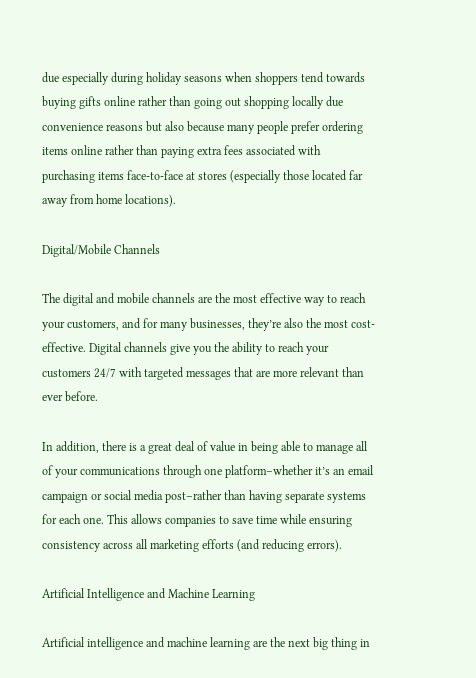due especially during holiday seasons when shoppers tend towards buying gifts online rather than going out shopping locally due convenience reasons but also because many people prefer ordering items online rather than paying extra fees associated with purchasing items face-to-face at stores (especially those located far away from home locations).

Digital/Mobile Channels

The digital and mobile channels are the most effective way to reach your customers, and for many businesses, they’re also the most cost-effective. Digital channels give you the ability to reach your customers 24/7 with targeted messages that are more relevant than ever before.

In addition, there is a great deal of value in being able to manage all of your communications through one platform–whether it’s an email campaign or social media post–rather than having separate systems for each one. This allows companies to save time while ensuring consistency across all marketing efforts (and reducing errors).

Artificial Intelligence and Machine Learning

Artificial intelligence and machine learning are the next big thing in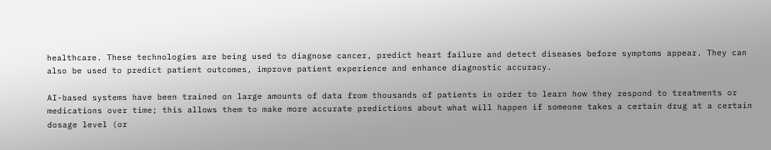healthcare. These technologies are being used to diagnose cancer, predict heart failure and detect diseases before symptoms appear. They can also be used to predict patient outcomes, improve patient experience and enhance diagnostic accuracy.

AI-based systems have been trained on large amounts of data from thousands of patients in order to learn how they respond to treatments or medications over time; this allows them to make more accurate predictions about what will happen if someone takes a certain drug at a certain dosage level (or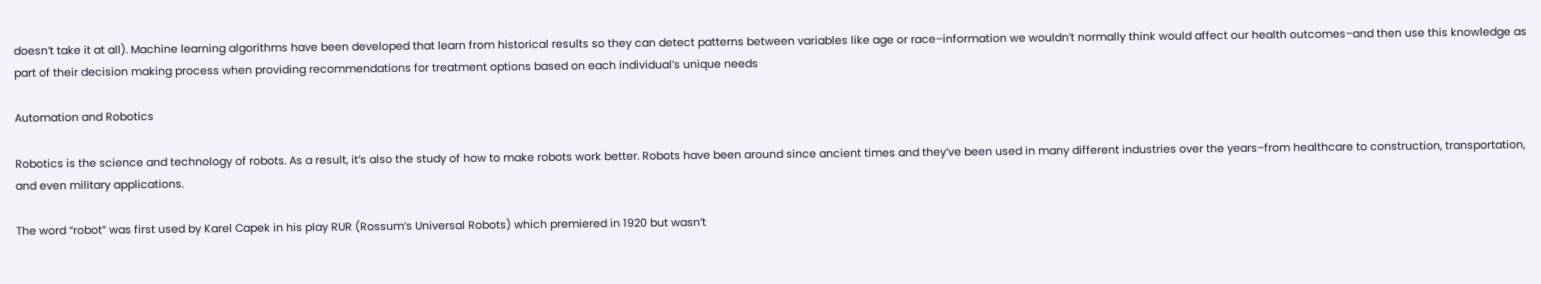doesn’t take it at all). Machine learning algorithms have been developed that learn from historical results so they can detect patterns between variables like age or race–information we wouldn’t normally think would affect our health outcomes–and then use this knowledge as part of their decision making process when providing recommendations for treatment options based on each individual’s unique needs

Automation and Robotics

Robotics is the science and technology of robots. As a result, it’s also the study of how to make robots work better. Robots have been around since ancient times and they’ve been used in many different industries over the years–from healthcare to construction, transportation, and even military applications.

The word “robot” was first used by Karel Capek in his play RUR (Rossum’s Universal Robots) which premiered in 1920 but wasn’t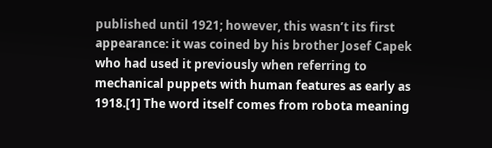published until 1921; however, this wasn’t its first appearance: it was coined by his brother Josef Capek who had used it previously when referring to mechanical puppets with human features as early as 1918.[1] The word itself comes from robota meaning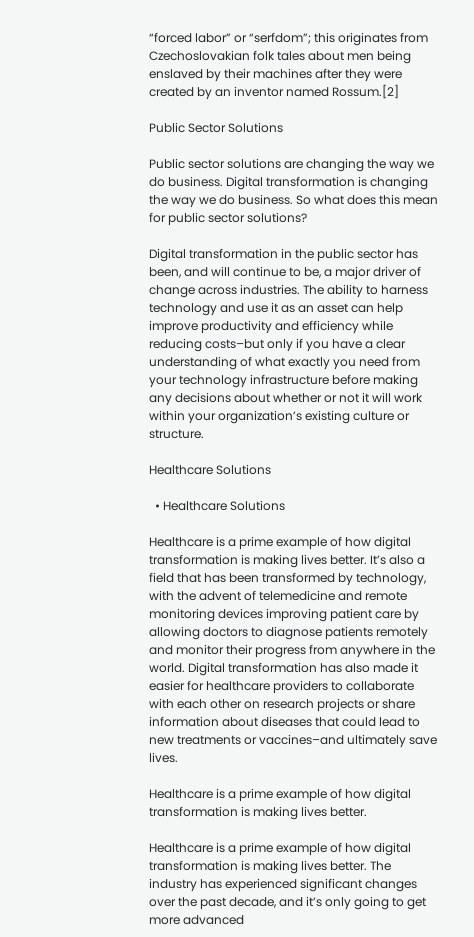“forced labor” or “serfdom”; this originates from Czechoslovakian folk tales about men being enslaved by their machines after they were created by an inventor named Rossum.[2]

Public Sector Solutions

Public sector solutions are changing the way we do business. Digital transformation is changing the way we do business. So what does this mean for public sector solutions?

Digital transformation in the public sector has been, and will continue to be, a major driver of change across industries. The ability to harness technology and use it as an asset can help improve productivity and efficiency while reducing costs–but only if you have a clear understanding of what exactly you need from your technology infrastructure before making any decisions about whether or not it will work within your organization’s existing culture or structure.

Healthcare Solutions

  • Healthcare Solutions

Healthcare is a prime example of how digital transformation is making lives better. It’s also a field that has been transformed by technology, with the advent of telemedicine and remote monitoring devices improving patient care by allowing doctors to diagnose patients remotely and monitor their progress from anywhere in the world. Digital transformation has also made it easier for healthcare providers to collaborate with each other on research projects or share information about diseases that could lead to new treatments or vaccines–and ultimately save lives.

Healthcare is a prime example of how digital transformation is making lives better.

Healthcare is a prime example of how digital transformation is making lives better. The industry has experienced significant changes over the past decade, and it’s only going to get more advanced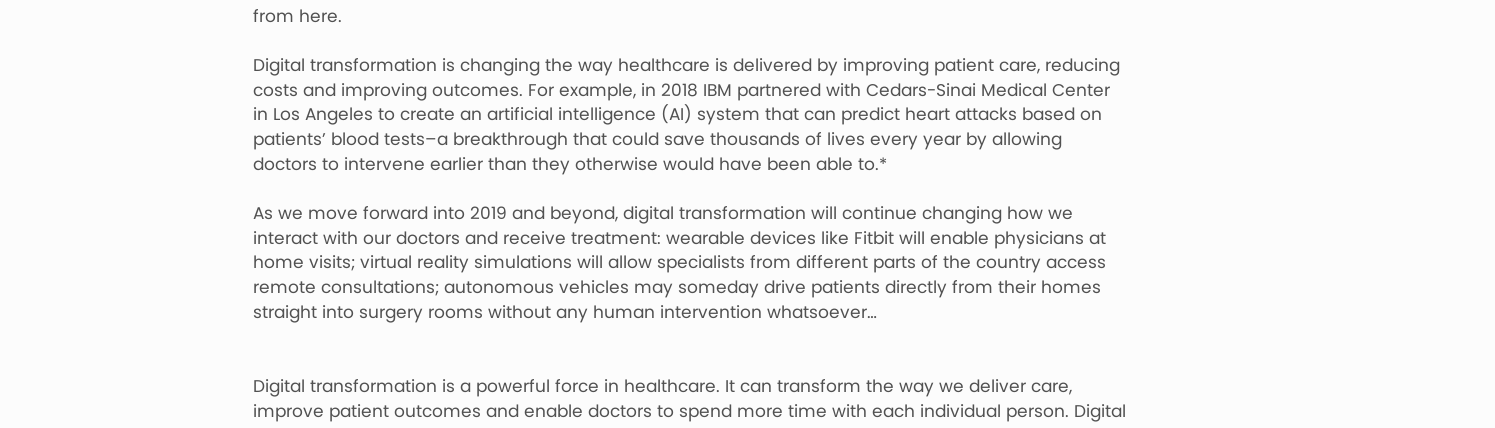from here.

Digital transformation is changing the way healthcare is delivered by improving patient care, reducing costs and improving outcomes. For example, in 2018 IBM partnered with Cedars-Sinai Medical Center in Los Angeles to create an artificial intelligence (AI) system that can predict heart attacks based on patients’ blood tests–a breakthrough that could save thousands of lives every year by allowing doctors to intervene earlier than they otherwise would have been able to.*

As we move forward into 2019 and beyond, digital transformation will continue changing how we interact with our doctors and receive treatment: wearable devices like Fitbit will enable physicians at home visits; virtual reality simulations will allow specialists from different parts of the country access remote consultations; autonomous vehicles may someday drive patients directly from their homes straight into surgery rooms without any human intervention whatsoever…


Digital transformation is a powerful force in healthcare. It can transform the way we deliver care, improve patient outcomes and enable doctors to spend more time with each individual person. Digital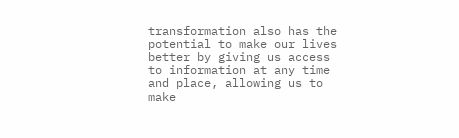transformation also has the potential to make our lives better by giving us access to information at any time and place, allowing us to make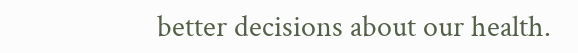better decisions about our health.